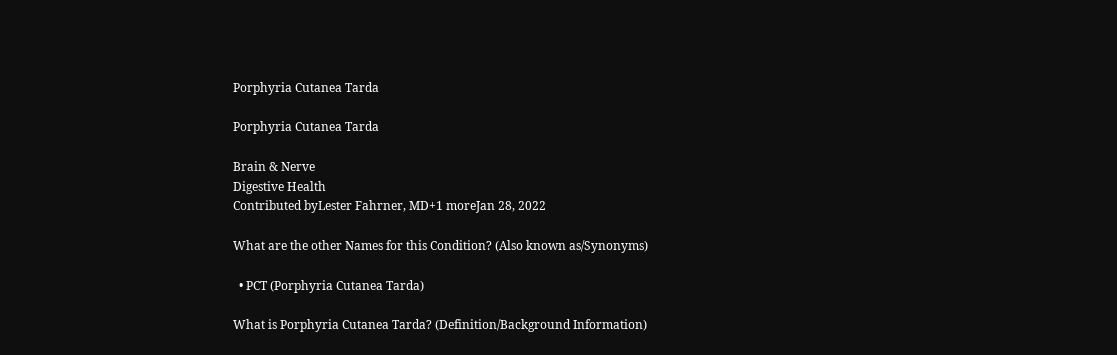Porphyria Cutanea Tarda

Porphyria Cutanea Tarda

Brain & Nerve
Digestive Health
Contributed byLester Fahrner, MD+1 moreJan 28, 2022

What are the other Names for this Condition? (Also known as/Synonyms)

  • PCT (Porphyria Cutanea Tarda)

What is Porphyria Cutanea Tarda? (Definition/Background Information)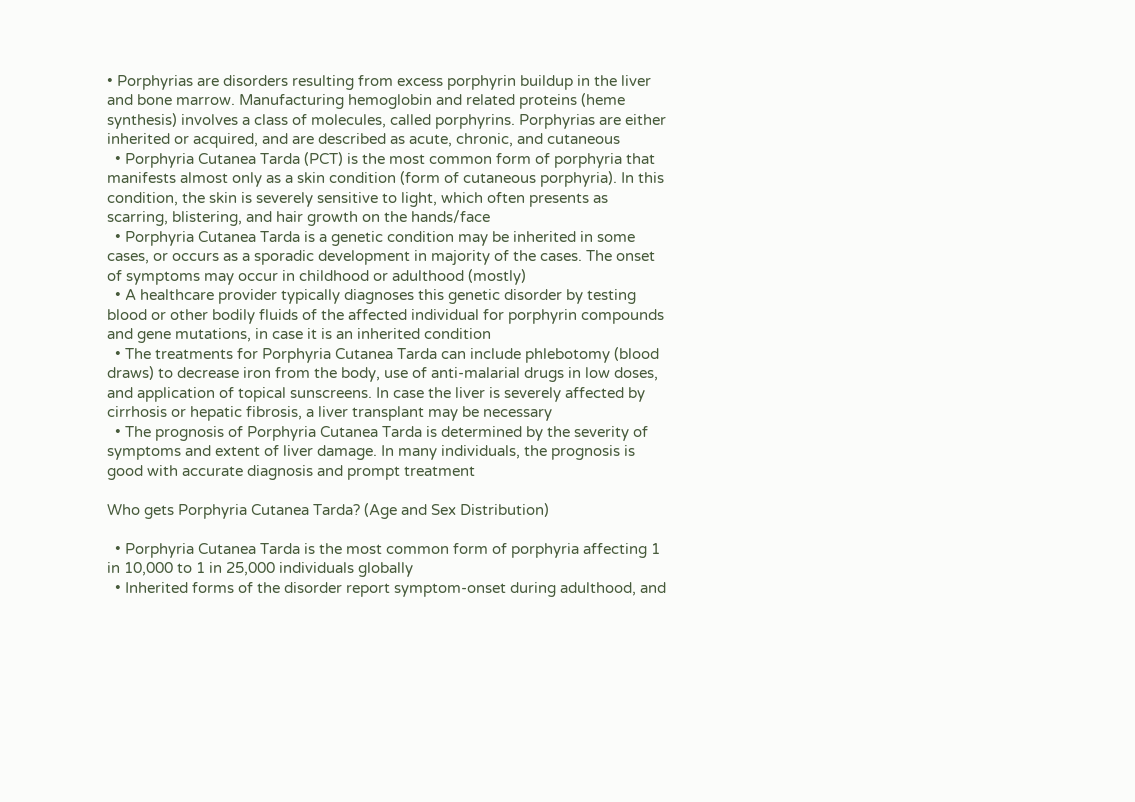• Porphyrias are disorders resulting from excess porphyrin buildup in the liver and bone marrow. Manufacturing hemoglobin and related proteins (heme synthesis) involves a class of molecules, called porphyrins. Porphyrias are either inherited or acquired, and are described as acute, chronic, and cutaneous
  • Porphyria Cutanea Tarda (PCT) is the most common form of porphyria that manifests almost only as a skin condition (form of cutaneous porphyria). In this condition, the skin is severely sensitive to light, which often presents as scarring, blistering, and hair growth on the hands/face
  • Porphyria Cutanea Tarda is a genetic condition may be inherited in some cases, or occurs as a sporadic development in majority of the cases. The onset of symptoms may occur in childhood or adulthood (mostly)
  • A healthcare provider typically diagnoses this genetic disorder by testing blood or other bodily fluids of the affected individual for porphyrin compounds and gene mutations, in case it is an inherited condition
  • The treatments for Porphyria Cutanea Tarda can include phlebotomy (blood draws) to decrease iron from the body, use of anti-malarial drugs in low doses, and application of topical sunscreens. In case the liver is severely affected by cirrhosis or hepatic fibrosis, a liver transplant may be necessary
  • The prognosis of Porphyria Cutanea Tarda is determined by the severity of symptoms and extent of liver damage. In many individuals, the prognosis is good with accurate diagnosis and prompt treatment

Who gets Porphyria Cutanea Tarda? (Age and Sex Distribution)

  • Porphyria Cutanea Tarda is the most common form of porphyria affecting 1 in 10,000 to 1 in 25,000 individuals globally
  • Inherited forms of the disorder report symptom-onset during adulthood, and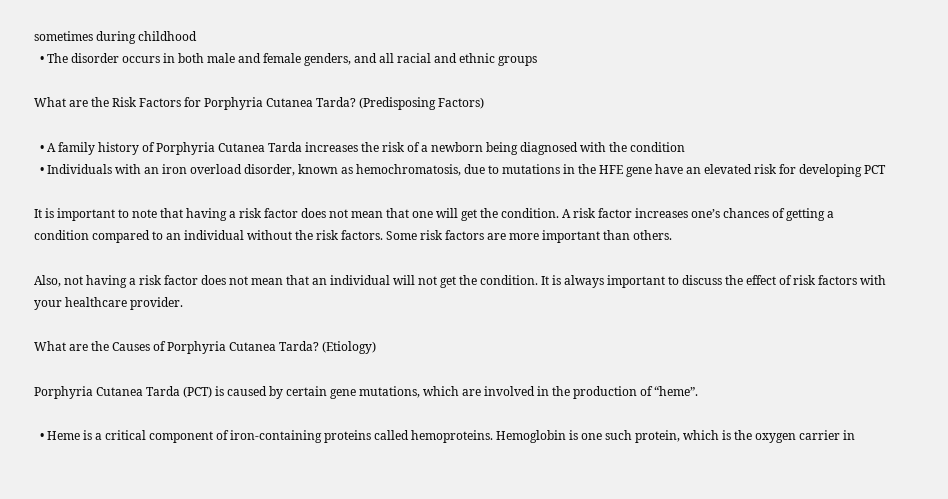sometimes during childhood
  • The disorder occurs in both male and female genders, and all racial and ethnic groups

What are the Risk Factors for Porphyria Cutanea Tarda? (Predisposing Factors)

  • A family history of Porphyria Cutanea Tarda increases the risk of a newborn being diagnosed with the condition
  • Individuals with an iron overload disorder, known as hemochromatosis, due to mutations in the HFE gene have an elevated risk for developing PCT

It is important to note that having a risk factor does not mean that one will get the condition. A risk factor increases one’s chances of getting a condition compared to an individual without the risk factors. Some risk factors are more important than others.

Also, not having a risk factor does not mean that an individual will not get the condition. It is always important to discuss the effect of risk factors with your healthcare provider.

What are the Causes of Porphyria Cutanea Tarda? (Etiology)

Porphyria Cutanea Tarda (PCT) is caused by certain gene mutations, which are involved in the production of “heme”.

  • Heme is a critical component of iron-containing proteins called hemoproteins. Hemoglobin is one such protein, which is the oxygen carrier in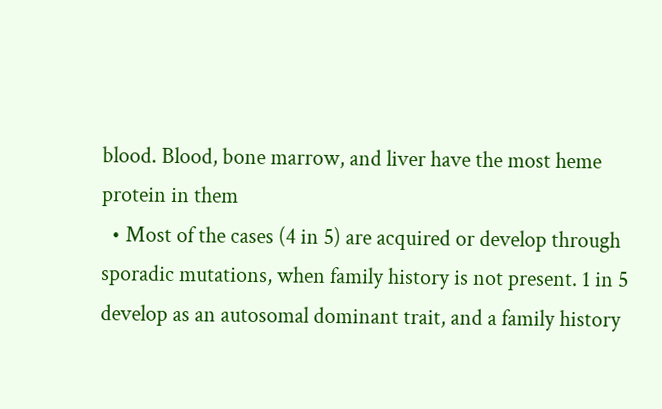blood. Blood, bone marrow, and liver have the most heme protein in them
  • Most of the cases (4 in 5) are acquired or develop through sporadic mutations, when family history is not present. 1 in 5 develop as an autosomal dominant trait, and a family history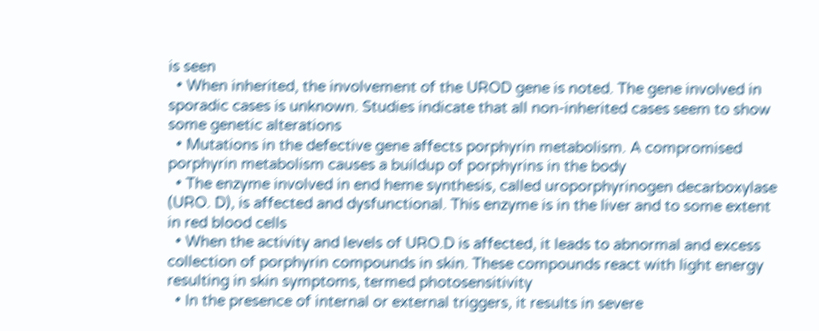is seen
  • When inherited, the involvement of the UROD gene is noted. The gene involved in sporadic cases is unknown. Studies indicate that all non-inherited cases seem to show some genetic alterations
  • Mutations in the defective gene affects porphyrin metabolism. A compromised porphyrin metabolism causes a buildup of porphyrins in the body
  • The enzyme involved in end heme synthesis, called uroporphyrinogen decarboxylase (URO. D), is affected and dysfunctional. This enzyme is in the liver and to some extent in red blood cells
  • When the activity and levels of URO.D is affected, it leads to abnormal and excess collection of porphyrin compounds in skin. These compounds react with light energy resulting in skin symptoms, termed photosensitivity
  • In the presence of internal or external triggers, it results in severe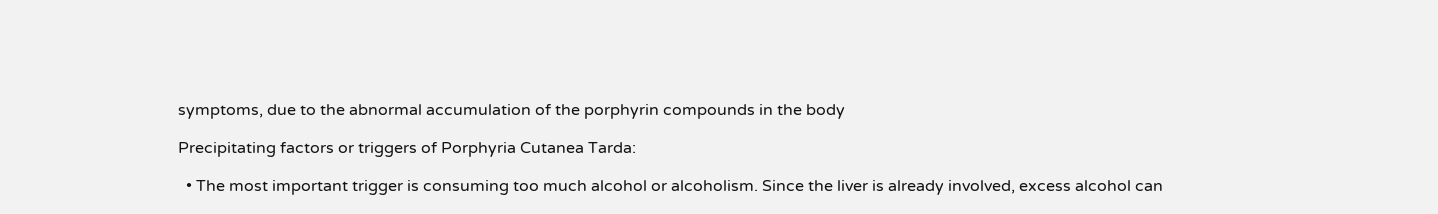symptoms, due to the abnormal accumulation of the porphyrin compounds in the body

Precipitating factors or triggers of Porphyria Cutanea Tarda:

  • The most important trigger is consuming too much alcohol or alcoholism. Since the liver is already involved, excess alcohol can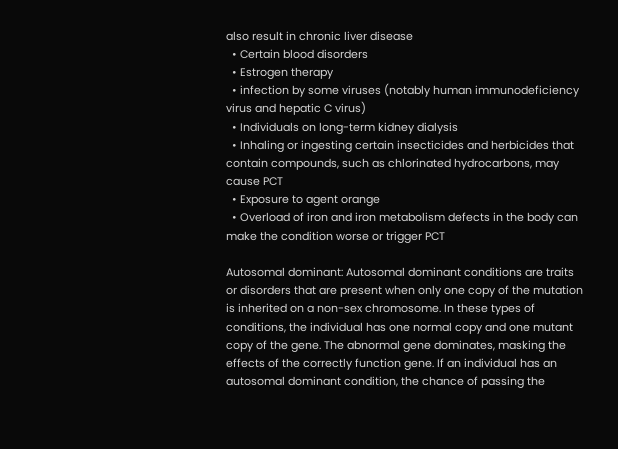also result in chronic liver disease
  • Certain blood disorders
  • Estrogen therapy
  • infection by some viruses (notably human immunodeficiency virus and hepatic C virus)
  • Individuals on long-term kidney dialysis
  • Inhaling or ingesting certain insecticides and herbicides that contain compounds, such as chlorinated hydrocarbons, may cause PCT
  • Exposure to agent orange
  • Overload of iron and iron metabolism defects in the body can make the condition worse or trigger PCT

Autosomal dominant: Autosomal dominant conditions are traits or disorders that are present when only one copy of the mutation is inherited on a non-sex chromosome. In these types of conditions, the individual has one normal copy and one mutant copy of the gene. The abnormal gene dominates, masking the effects of the correctly function gene. If an individual has an autosomal dominant condition, the chance of passing the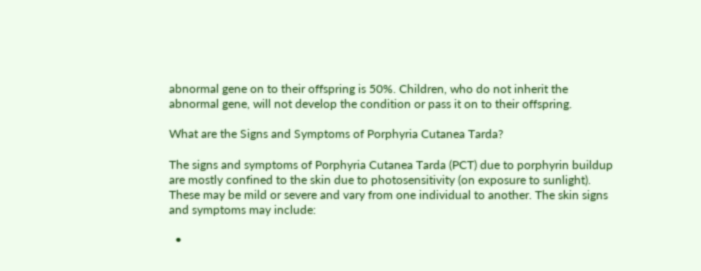abnormal gene on to their offspring is 50%. Children, who do not inherit the abnormal gene, will not develop the condition or pass it on to their offspring.

What are the Signs and Symptoms of Porphyria Cutanea Tarda?

The signs and symptoms of Porphyria Cutanea Tarda (PCT) due to porphyrin buildup are mostly confined to the skin due to photosensitivity (on exposure to sunlight). These may be mild or severe and vary from one individual to another. The skin signs and symptoms may include:

  •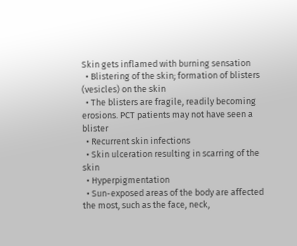Skin gets inflamed with burning sensation
  • Blistering of the skin; formation of blisters (vesicles) on the skin
  • The blisters are fragile, readily becoming erosions. PCT patients may not have seen a blister
  • Recurrent skin infections
  • Skin ulceration resulting in scarring of the skin
  • Hyperpigmentation
  • Sun-exposed areas of the body are affected the most, such as the face, neck,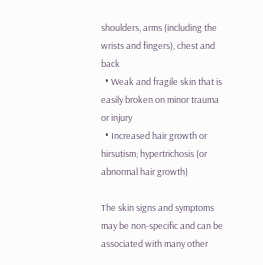shoulders, arms (including the wrists and fingers), chest and back
  • Weak and fragile skin that is easily broken on minor trauma or injury
  • Increased hair growth or hirsutism; hypertrichosis (or abnormal hair growth)

The skin signs and symptoms may be non-specific and can be associated with many other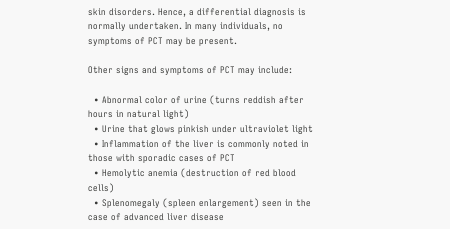skin disorders. Hence, a differential diagnosis is normally undertaken. In many individuals, no symptoms of PCT may be present.

Other signs and symptoms of PCT may include:

  • Abnormal color of urine (turns reddish after hours in natural light)
  • Urine that glows pinkish under ultraviolet light
  • Inflammation of the liver is commonly noted in those with sporadic cases of PCT
  • Hemolytic anemia (destruction of red blood cells)
  • Splenomegaly (spleen enlargement) seen in the case of advanced liver disease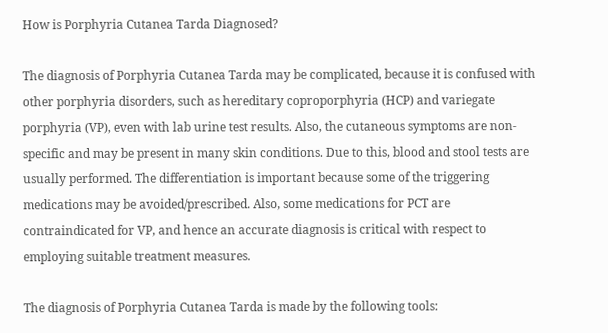How is Porphyria Cutanea Tarda Diagnosed?

The diagnosis of Porphyria Cutanea Tarda may be complicated, because it is confused with other porphyria disorders, such as hereditary coproporphyria (HCP) and variegate porphyria (VP), even with lab urine test results. Also, the cutaneous symptoms are non-specific and may be present in many skin conditions. Due to this, blood and stool tests are usually performed. The differentiation is important because some of the triggering medications may be avoided/prescribed. Also, some medications for PCT are contraindicated for VP, and hence an accurate diagnosis is critical with respect to employing suitable treatment measures.

The diagnosis of Porphyria Cutanea Tarda is made by the following tools: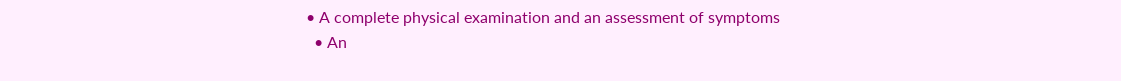• A complete physical examination and an assessment of symptoms
  • An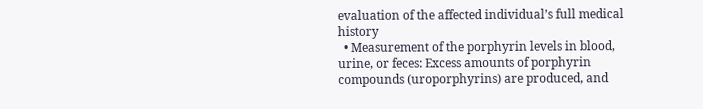evaluation of the affected individual’s full medical history
  • Measurement of the porphyrin levels in blood, urine, or feces: Excess amounts of porphyrin compounds (uroporphyrins) are produced, and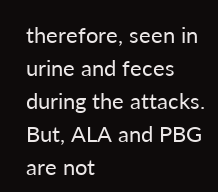therefore, seen in urine and feces during the attacks. But, ALA and PBG are not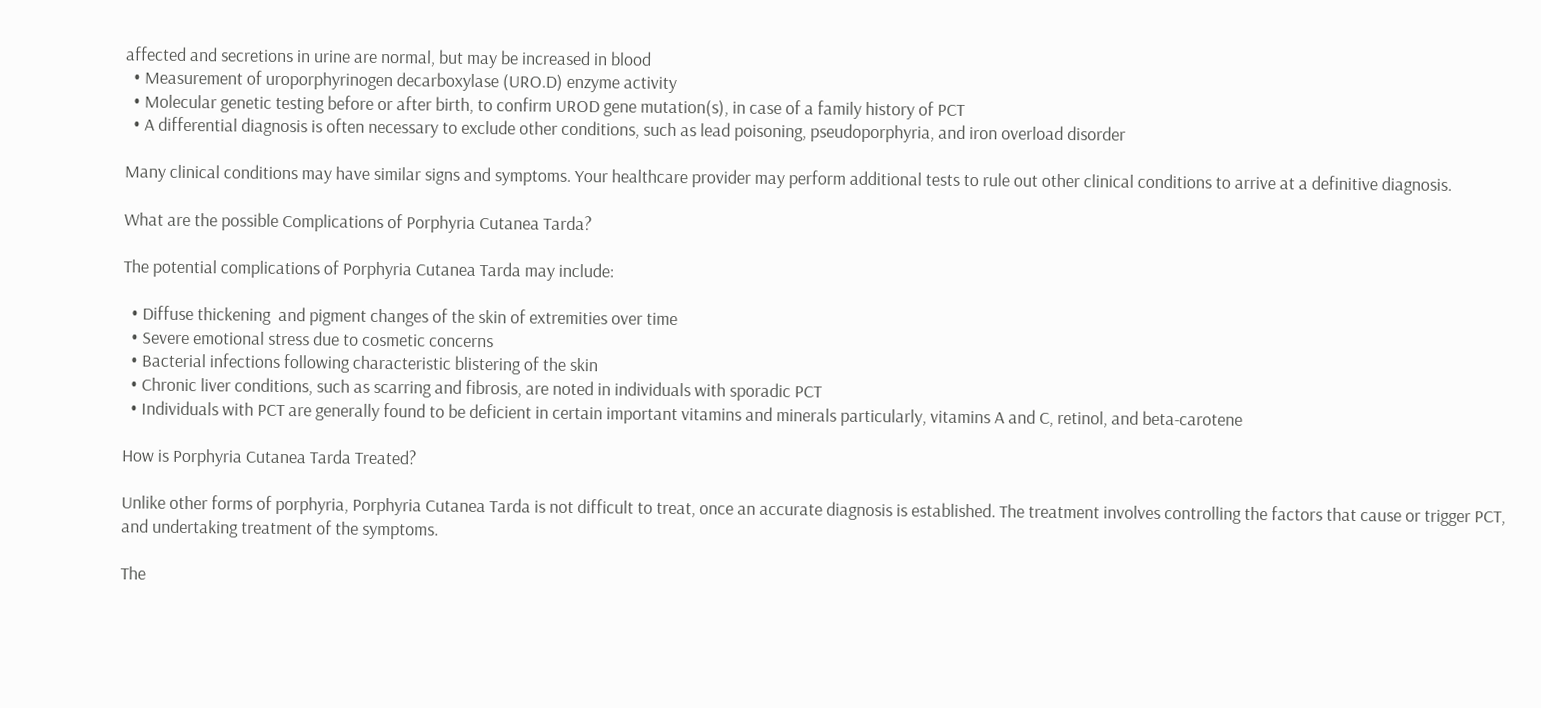affected and secretions in urine are normal, but may be increased in blood
  • Measurement of uroporphyrinogen decarboxylase (URO.D) enzyme activity
  • Molecular genetic testing before or after birth, to confirm UROD gene mutation(s), in case of a family history of PCT
  • A differential diagnosis is often necessary to exclude other conditions, such as lead poisoning, pseudoporphyria, and iron overload disorder

Many clinical conditions may have similar signs and symptoms. Your healthcare provider may perform additional tests to rule out other clinical conditions to arrive at a definitive diagnosis.

What are the possible Complications of Porphyria Cutanea Tarda?

The potential complications of Porphyria Cutanea Tarda may include:

  • Diffuse thickening  and pigment changes of the skin of extremities over time
  • Severe emotional stress due to cosmetic concerns
  • Bacterial infections following characteristic blistering of the skin
  • Chronic liver conditions, such as scarring and fibrosis, are noted in individuals with sporadic PCT
  • Individuals with PCT are generally found to be deficient in certain important vitamins and minerals particularly, vitamins A and C, retinol, and beta-carotene

How is Porphyria Cutanea Tarda Treated?

Unlike other forms of porphyria, Porphyria Cutanea Tarda is not difficult to treat, once an accurate diagnosis is established. The treatment involves controlling the factors that cause or trigger PCT, and undertaking treatment of the symptoms.

The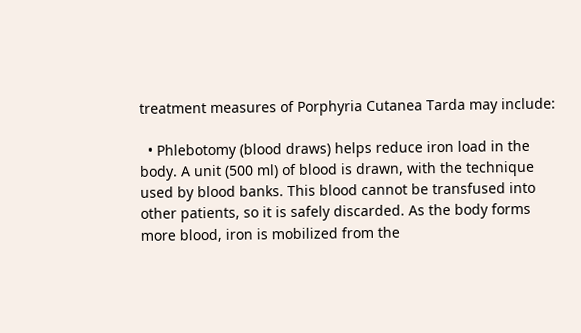treatment measures of Porphyria Cutanea Tarda may include:

  • Phlebotomy (blood draws) helps reduce iron load in the body. A unit (500 ml) of blood is drawn, with the technique used by blood banks. This blood cannot be transfused into other patients, so it is safely discarded. As the body forms more blood, iron is mobilized from the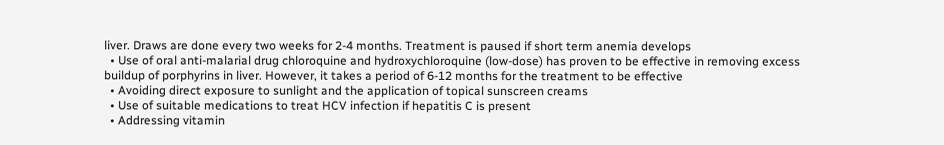liver. Draws are done every two weeks for 2-4 months. Treatment is paused if short term anemia develops
  • Use of oral anti-malarial drug chloroquine and hydroxychloroquine (low-dose) has proven to be effective in removing excess buildup of porphyrins in liver. However, it takes a period of 6-12 months for the treatment to be effective
  • Avoiding direct exposure to sunlight and the application of topical sunscreen creams
  • Use of suitable medications to treat HCV infection if hepatitis C is present
  • Addressing vitamin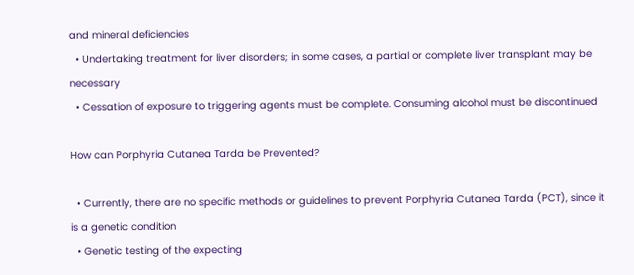and mineral deficiencies
  • Undertaking treatment for liver disorders; in some cases, a partial or complete liver transplant may be necessary
  • Cessation of exposure to triggering agents must be complete. Consuming alcohol must be discontinued

How can Porphyria Cutanea Tarda be Prevented?

  • Currently, there are no specific methods or guidelines to prevent Porphyria Cutanea Tarda (PCT), since it is a genetic condition
  • Genetic testing of the expecting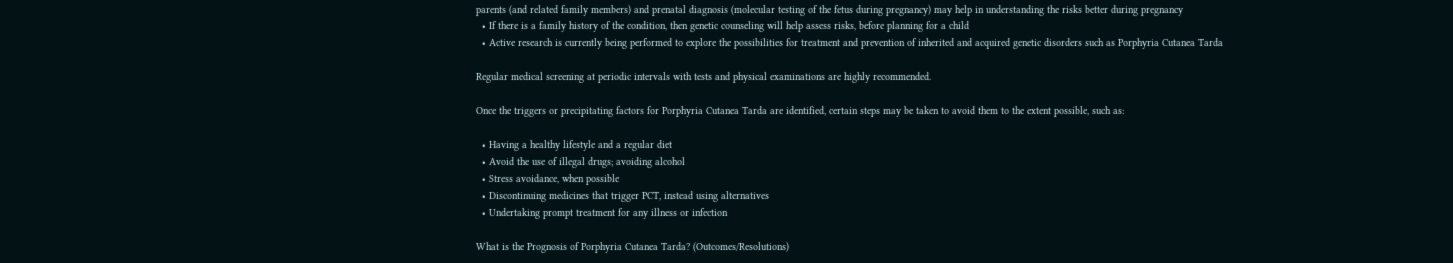parents (and related family members) and prenatal diagnosis (molecular testing of the fetus during pregnancy) may help in understanding the risks better during pregnancy
  • If there is a family history of the condition, then genetic counseling will help assess risks, before planning for a child
  • Active research is currently being performed to explore the possibilities for treatment and prevention of inherited and acquired genetic disorders such as Porphyria Cutanea Tarda

Regular medical screening at periodic intervals with tests and physical examinations are highly recommended.

Once the triggers or precipitating factors for Porphyria Cutanea Tarda are identified, certain steps may be taken to avoid them to the extent possible, such as:

  • Having a healthy lifestyle and a regular diet
  • Avoid the use of illegal drugs; avoiding alcohol
  • Stress avoidance, when possible
  • Discontinuing medicines that trigger PCT, instead using alternatives
  • Undertaking prompt treatment for any illness or infection

What is the Prognosis of Porphyria Cutanea Tarda? (Outcomes/Resolutions)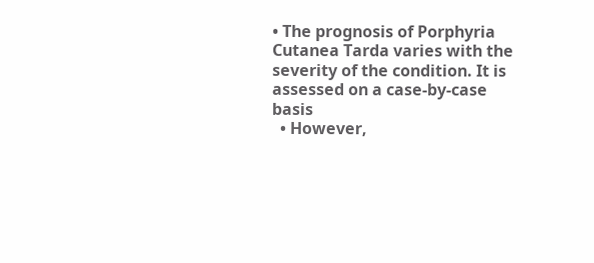• The prognosis of Porphyria Cutanea Tarda varies with the severity of the condition. It is assessed on a case-by-case basis
  • However,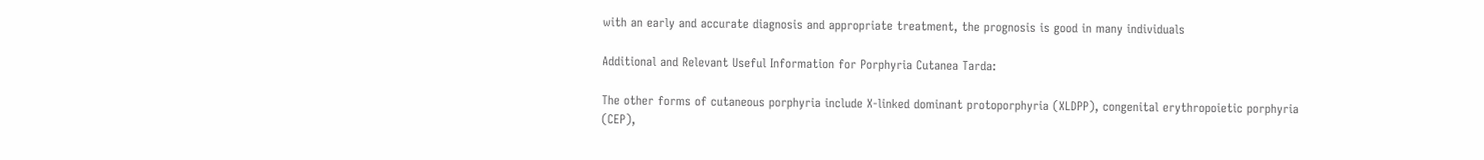with an early and accurate diagnosis and appropriate treatment, the prognosis is good in many individuals

Additional and Relevant Useful Information for Porphyria Cutanea Tarda:

The other forms of cutaneous porphyria include X-linked dominant protoporphyria (XLDPP), congenital erythropoietic porphyria (CEP),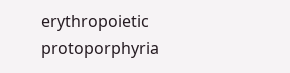erythropoietic protoporphyria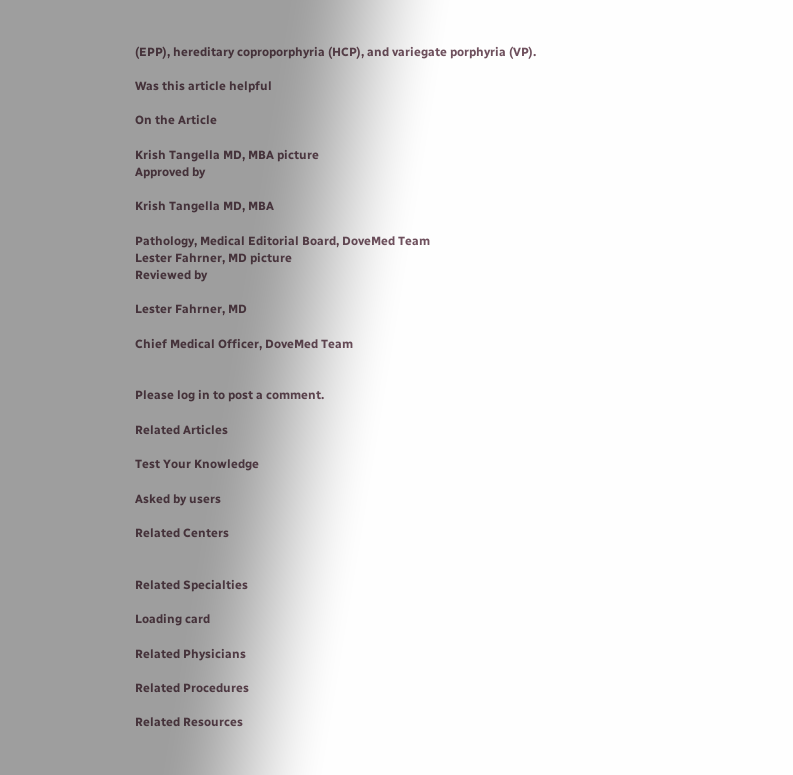(EPP), hereditary coproporphyria (HCP), and variegate porphyria (VP).

Was this article helpful

On the Article

Krish Tangella MD, MBA picture
Approved by

Krish Tangella MD, MBA

Pathology, Medical Editorial Board, DoveMed Team
Lester Fahrner, MD picture
Reviewed by

Lester Fahrner, MD

Chief Medical Officer, DoveMed Team


Please log in to post a comment.

Related Articles

Test Your Knowledge

Asked by users

Related Centers


Related Specialties

Loading card

Related Physicians

Related Procedures

Related Resources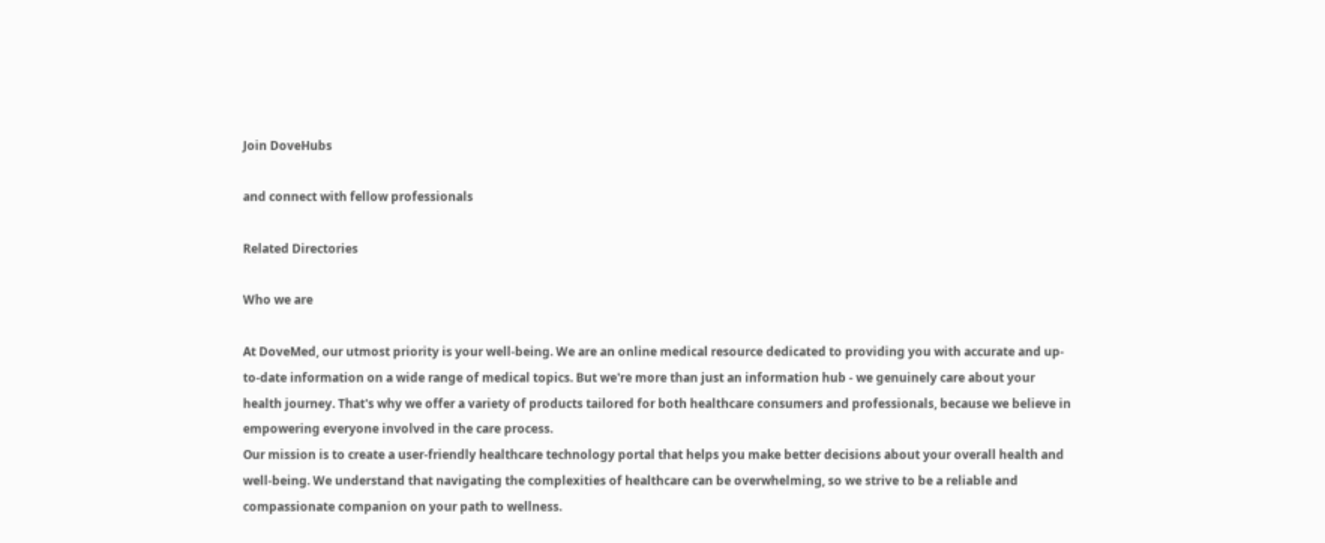Join DoveHubs

and connect with fellow professionals

Related Directories

Who we are

At DoveMed, our utmost priority is your well-being. We are an online medical resource dedicated to providing you with accurate and up-to-date information on a wide range of medical topics. But we're more than just an information hub - we genuinely care about your health journey. That's why we offer a variety of products tailored for both healthcare consumers and professionals, because we believe in empowering everyone involved in the care process.
Our mission is to create a user-friendly healthcare technology portal that helps you make better decisions about your overall health and well-being. We understand that navigating the complexities of healthcare can be overwhelming, so we strive to be a reliable and compassionate companion on your path to wellness.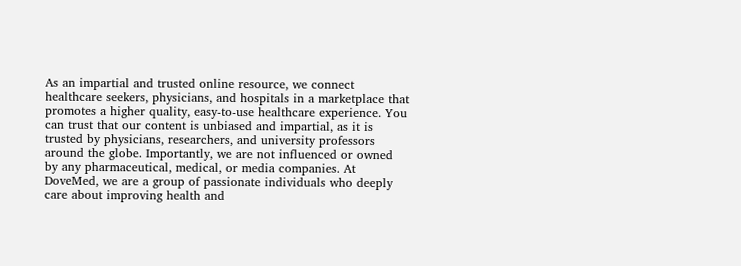As an impartial and trusted online resource, we connect healthcare seekers, physicians, and hospitals in a marketplace that promotes a higher quality, easy-to-use healthcare experience. You can trust that our content is unbiased and impartial, as it is trusted by physicians, researchers, and university professors around the globe. Importantly, we are not influenced or owned by any pharmaceutical, medical, or media companies. At DoveMed, we are a group of passionate individuals who deeply care about improving health and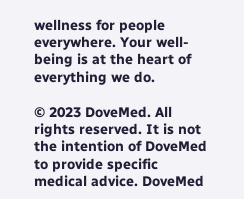wellness for people everywhere. Your well-being is at the heart of everything we do.

© 2023 DoveMed. All rights reserved. It is not the intention of DoveMed to provide specific medical advice. DoveMed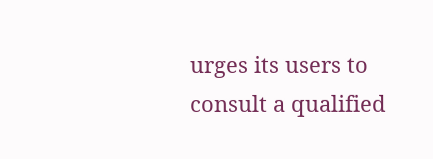urges its users to consult a qualified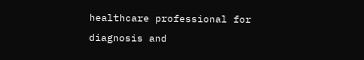healthcare professional for diagnosis and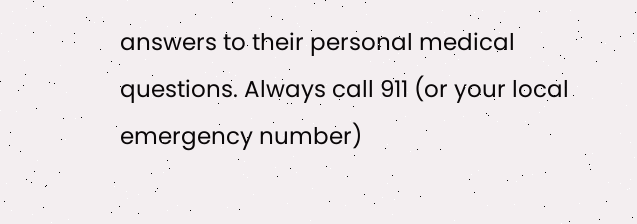answers to their personal medical questions. Always call 911 (or your local emergency number)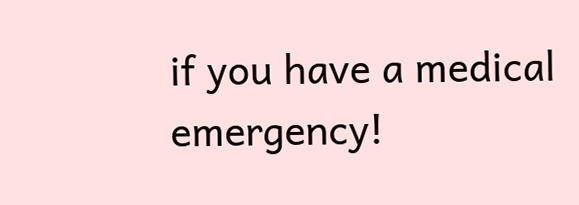if you have a medical emergency!